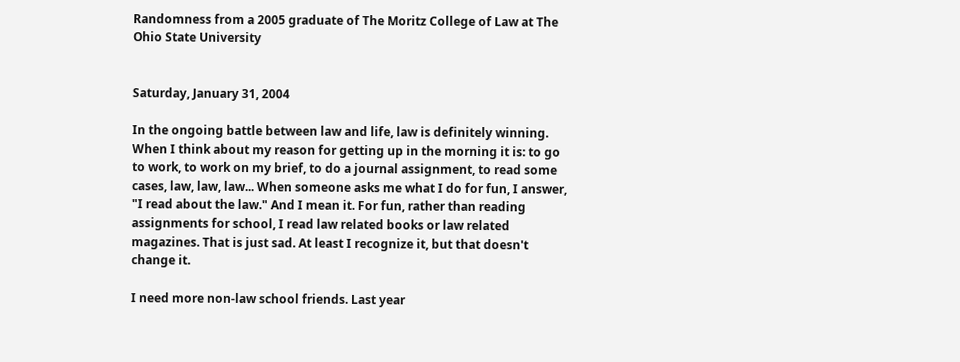Randomness from a 2005 graduate of The Moritz College of Law at The Ohio State University


Saturday, January 31, 2004

In the ongoing battle between law and life, law is definitely winning. When I think about my reason for getting up in the morning it is: to go to work, to work on my brief, to do a journal assignment, to read some cases, law, law, law... When someone asks me what I do for fun, I answer, "I read about the law." And I mean it. For fun, rather than reading assignments for school, I read law related books or law related magazines. That is just sad. At least I recognize it, but that doesn't change it.

I need more non-law school friends. Last year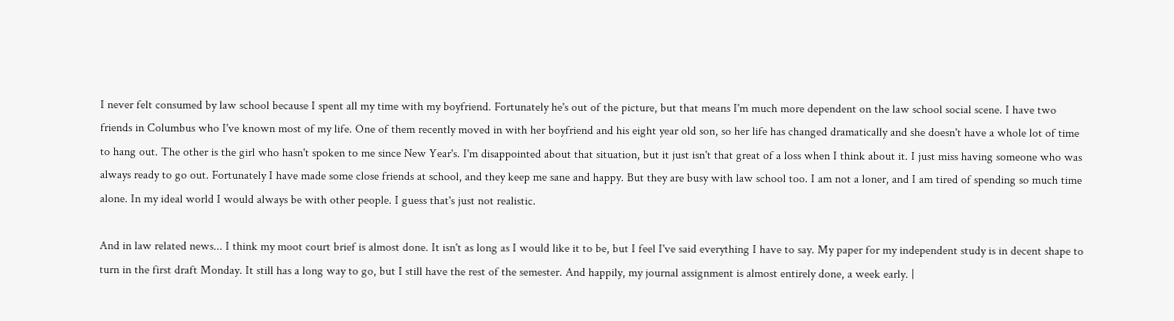I never felt consumed by law school because I spent all my time with my boyfriend. Fortunately he's out of the picture, but that means I'm much more dependent on the law school social scene. I have two friends in Columbus who I've known most of my life. One of them recently moved in with her boyfriend and his eight year old son, so her life has changed dramatically and she doesn't have a whole lot of time to hang out. The other is the girl who hasn't spoken to me since New Year's. I'm disappointed about that situation, but it just isn't that great of a loss when I think about it. I just miss having someone who was always ready to go out. Fortunately I have made some close friends at school, and they keep me sane and happy. But they are busy with law school too. I am not a loner, and I am tired of spending so much time alone. In my ideal world I would always be with other people. I guess that's just not realistic.

And in law related news... I think my moot court brief is almost done. It isn't as long as I would like it to be, but I feel I've said everything I have to say. My paper for my independent study is in decent shape to turn in the first draft Monday. It still has a long way to go, but I still have the rest of the semester. And happily, my journal assignment is almost entirely done, a week early. |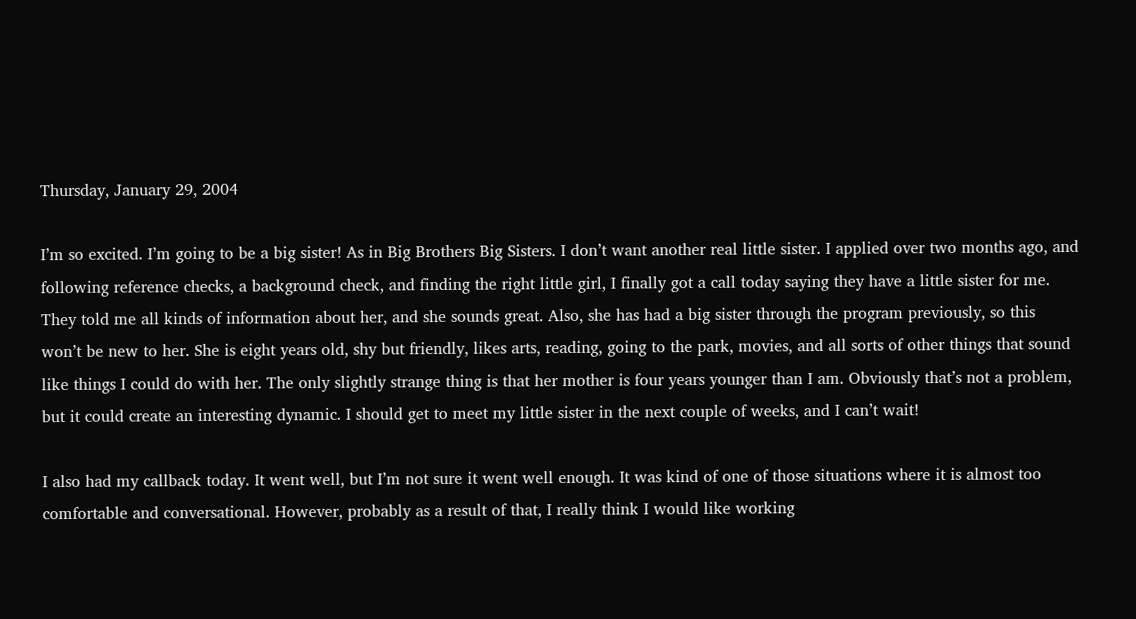Thursday, January 29, 2004

I’m so excited. I’m going to be a big sister! As in Big Brothers Big Sisters. I don’t want another real little sister. I applied over two months ago, and following reference checks, a background check, and finding the right little girl, I finally got a call today saying they have a little sister for me. They told me all kinds of information about her, and she sounds great. Also, she has had a big sister through the program previously, so this won’t be new to her. She is eight years old, shy but friendly, likes arts, reading, going to the park, movies, and all sorts of other things that sound like things I could do with her. The only slightly strange thing is that her mother is four years younger than I am. Obviously that’s not a problem, but it could create an interesting dynamic. I should get to meet my little sister in the next couple of weeks, and I can’t wait!

I also had my callback today. It went well, but I’m not sure it went well enough. It was kind of one of those situations where it is almost too comfortable and conversational. However, probably as a result of that, I really think I would like working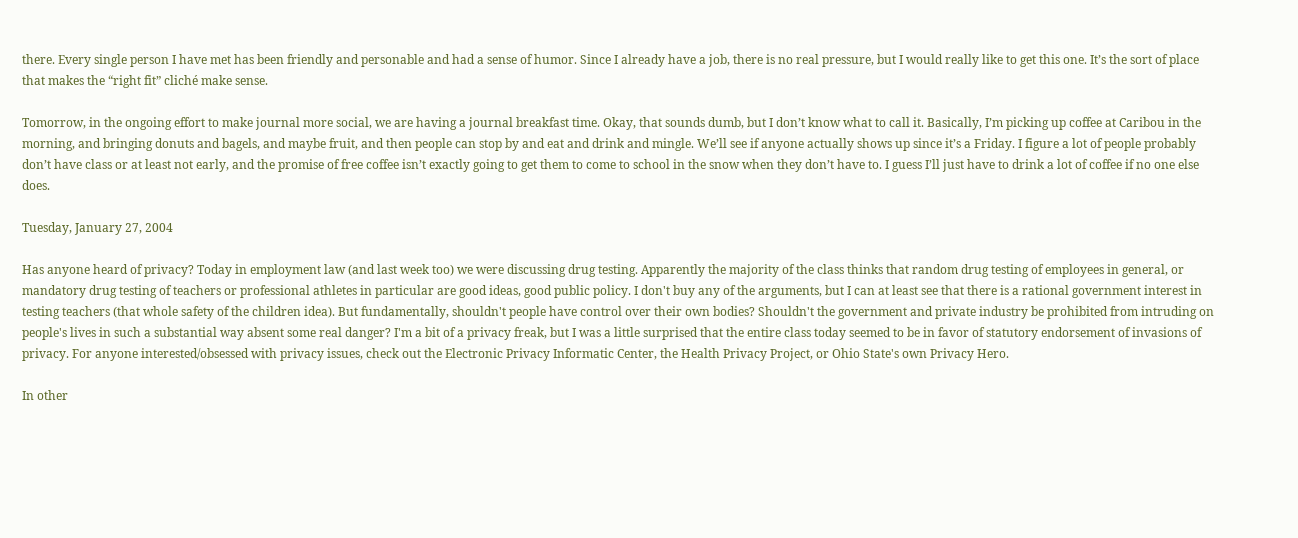there. Every single person I have met has been friendly and personable and had a sense of humor. Since I already have a job, there is no real pressure, but I would really like to get this one. It’s the sort of place that makes the “right fit” cliché make sense.

Tomorrow, in the ongoing effort to make journal more social, we are having a journal breakfast time. Okay, that sounds dumb, but I don’t know what to call it. Basically, I’m picking up coffee at Caribou in the morning, and bringing donuts and bagels, and maybe fruit, and then people can stop by and eat and drink and mingle. We’ll see if anyone actually shows up since it’s a Friday. I figure a lot of people probably don’t have class or at least not early, and the promise of free coffee isn’t exactly going to get them to come to school in the snow when they don’t have to. I guess I’ll just have to drink a lot of coffee if no one else does.

Tuesday, January 27, 2004

Has anyone heard of privacy? Today in employment law (and last week too) we were discussing drug testing. Apparently the majority of the class thinks that random drug testing of employees in general, or mandatory drug testing of teachers or professional athletes in particular are good ideas, good public policy. I don't buy any of the arguments, but I can at least see that there is a rational government interest in testing teachers (that whole safety of the children idea). But fundamentally, shouldn't people have control over their own bodies? Shouldn't the government and private industry be prohibited from intruding on people's lives in such a substantial way absent some real danger? I'm a bit of a privacy freak, but I was a little surprised that the entire class today seemed to be in favor of statutory endorsement of invasions of privacy. For anyone interested/obsessed with privacy issues, check out the Electronic Privacy Informatic Center, the Health Privacy Project, or Ohio State's own Privacy Hero.

In other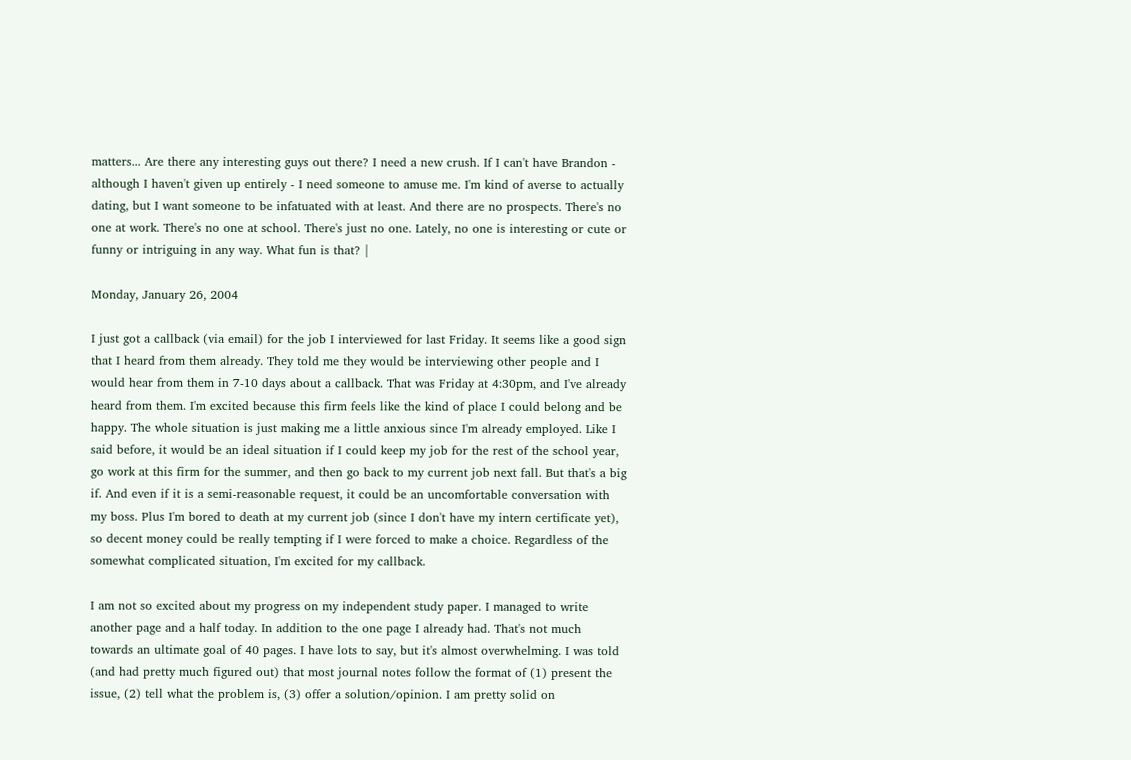matters... Are there any interesting guys out there? I need a new crush. If I can't have Brandon - although I haven't given up entirely - I need someone to amuse me. I'm kind of averse to actually dating, but I want someone to be infatuated with at least. And there are no prospects. There's no one at work. There's no one at school. There's just no one. Lately, no one is interesting or cute or funny or intriguing in any way. What fun is that? |

Monday, January 26, 2004

I just got a callback (via email) for the job I interviewed for last Friday. It seems like a good sign that I heard from them already. They told me they would be interviewing other people and I would hear from them in 7-10 days about a callback. That was Friday at 4:30pm, and I've already heard from them. I'm excited because this firm feels like the kind of place I could belong and be happy. The whole situation is just making me a little anxious since I'm already employed. Like I said before, it would be an ideal situation if I could keep my job for the rest of the school year, go work at this firm for the summer, and then go back to my current job next fall. But that's a big if. And even if it is a semi-reasonable request, it could be an uncomfortable conversation with my boss. Plus I'm bored to death at my current job (since I don't have my intern certificate yet), so decent money could be really tempting if I were forced to make a choice. Regardless of the somewhat complicated situation, I'm excited for my callback.

I am not so excited about my progress on my independent study paper. I managed to write another page and a half today. In addition to the one page I already had. That's not much towards an ultimate goal of 40 pages. I have lots to say, but it's almost overwhelming. I was told (and had pretty much figured out) that most journal notes follow the format of (1) present the issue, (2) tell what the problem is, (3) offer a solution/opinion. I am pretty solid on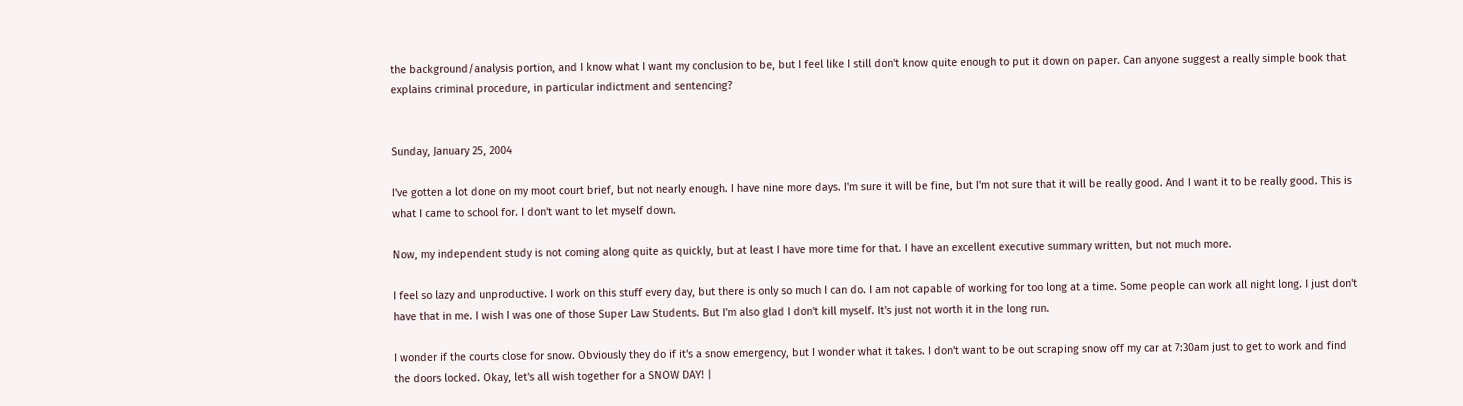the background/analysis portion, and I know what I want my conclusion to be, but I feel like I still don't know quite enough to put it down on paper. Can anyone suggest a really simple book that explains criminal procedure, in particular indictment and sentencing?


Sunday, January 25, 2004

I've gotten a lot done on my moot court brief, but not nearly enough. I have nine more days. I'm sure it will be fine, but I'm not sure that it will be really good. And I want it to be really good. This is what I came to school for. I don't want to let myself down.

Now, my independent study is not coming along quite as quickly, but at least I have more time for that. I have an excellent executive summary written, but not much more.

I feel so lazy and unproductive. I work on this stuff every day, but there is only so much I can do. I am not capable of working for too long at a time. Some people can work all night long. I just don't have that in me. I wish I was one of those Super Law Students. But I'm also glad I don't kill myself. It's just not worth it in the long run.

I wonder if the courts close for snow. Obviously they do if it's a snow emergency, but I wonder what it takes. I don't want to be out scraping snow off my car at 7:30am just to get to work and find the doors locked. Okay, let's all wish together for a SNOW DAY! |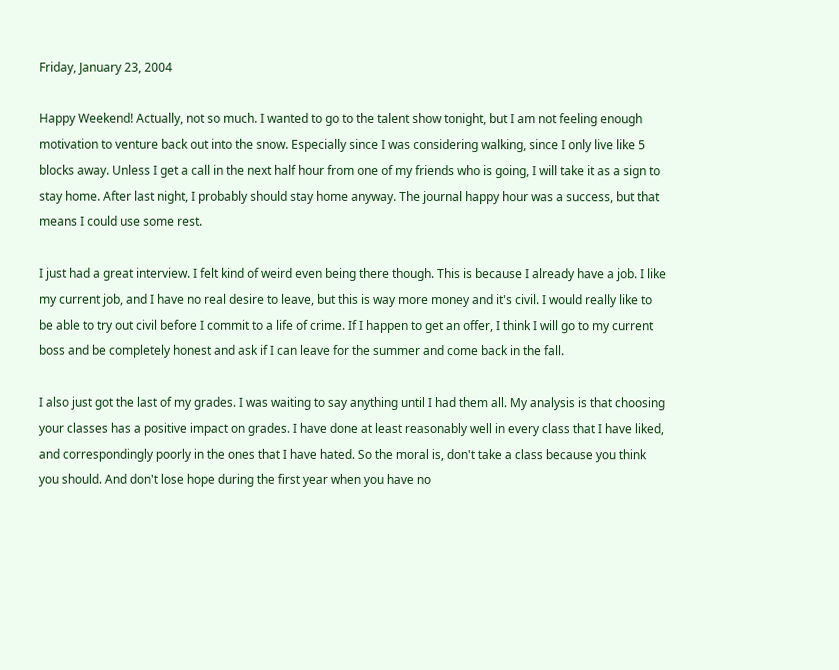Friday, January 23, 2004

Happy Weekend! Actually, not so much. I wanted to go to the talent show tonight, but I am not feeling enough motivation to venture back out into the snow. Especially since I was considering walking, since I only live like 5 blocks away. Unless I get a call in the next half hour from one of my friends who is going, I will take it as a sign to stay home. After last night, I probably should stay home anyway. The journal happy hour was a success, but that means I could use some rest.

I just had a great interview. I felt kind of weird even being there though. This is because I already have a job. I like my current job, and I have no real desire to leave, but this is way more money and it's civil. I would really like to be able to try out civil before I commit to a life of crime. If I happen to get an offer, I think I will go to my current boss and be completely honest and ask if I can leave for the summer and come back in the fall.

I also just got the last of my grades. I was waiting to say anything until I had them all. My analysis is that choosing your classes has a positive impact on grades. I have done at least reasonably well in every class that I have liked, and correspondingly poorly in the ones that I have hated. So the moral is, don't take a class because you think you should. And don't lose hope during the first year when you have no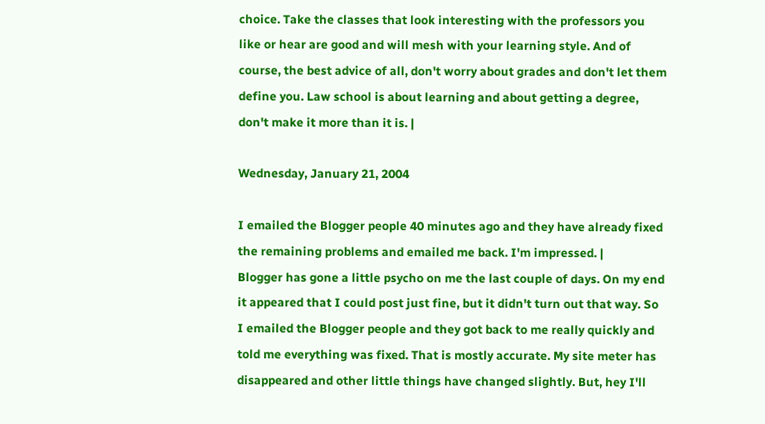choice. Take the classes that look interesting with the professors you like or hear are good and will mesh with your learning style. And of course, the best advice of all, don't worry about grades and don't let them define you. Law school is about learning and about getting a degree, don't make it more than it is. |

Wednesday, January 21, 2004

I emailed the Blogger people 40 minutes ago and they have already fixed the remaining problems and emailed me back. I'm impressed. |
Blogger has gone a little psycho on me the last couple of days. On my end it appeared that I could post just fine, but it didn't turn out that way. So I emailed the Blogger people and they got back to me really quickly and told me everything was fixed. That is mostly accurate. My site meter has disappeared and other little things have changed slightly. But, hey I'll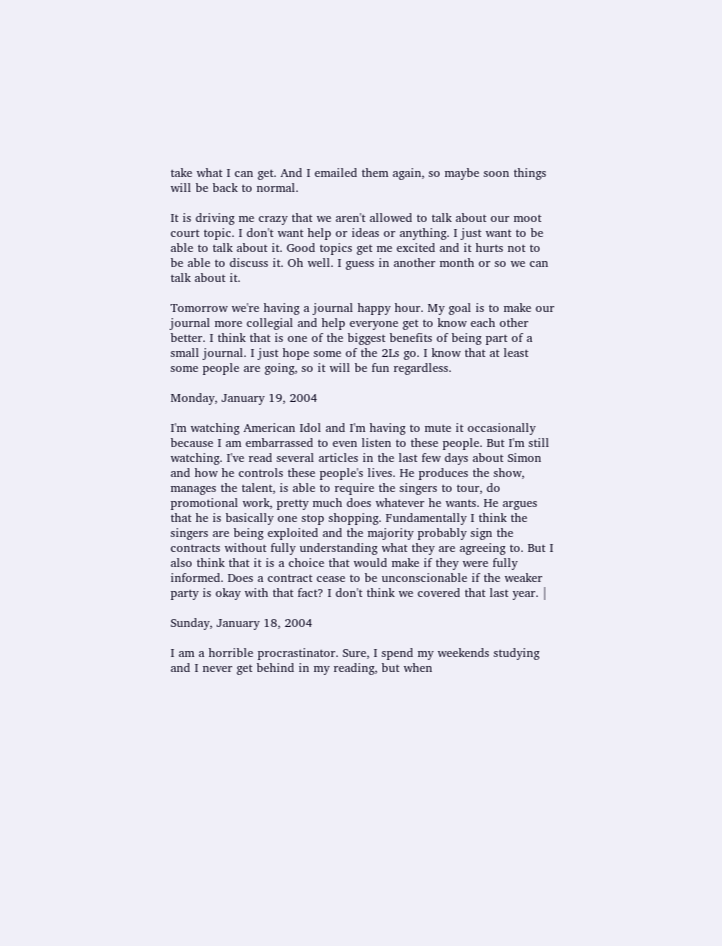take what I can get. And I emailed them again, so maybe soon things will be back to normal.

It is driving me crazy that we aren't allowed to talk about our moot court topic. I don't want help or ideas or anything. I just want to be able to talk about it. Good topics get me excited and it hurts not to be able to discuss it. Oh well. I guess in another month or so we can talk about it.

Tomorrow we're having a journal happy hour. My goal is to make our journal more collegial and help everyone get to know each other better. I think that is one of the biggest benefits of being part of a small journal. I just hope some of the 2Ls go. I know that at least some people are going, so it will be fun regardless.

Monday, January 19, 2004

I'm watching American Idol and I'm having to mute it occasionally because I am embarrassed to even listen to these people. But I'm still watching. I've read several articles in the last few days about Simon and how he controls these people's lives. He produces the show, manages the talent, is able to require the singers to tour, do promotional work, pretty much does whatever he wants. He argues that he is basically one stop shopping. Fundamentally I think the singers are being exploited and the majority probably sign the contracts without fully understanding what they are agreeing to. But I also think that it is a choice that would make if they were fully informed. Does a contract cease to be unconscionable if the weaker party is okay with that fact? I don't think we covered that last year. |

Sunday, January 18, 2004

I am a horrible procrastinator. Sure, I spend my weekends studying and I never get behind in my reading, but when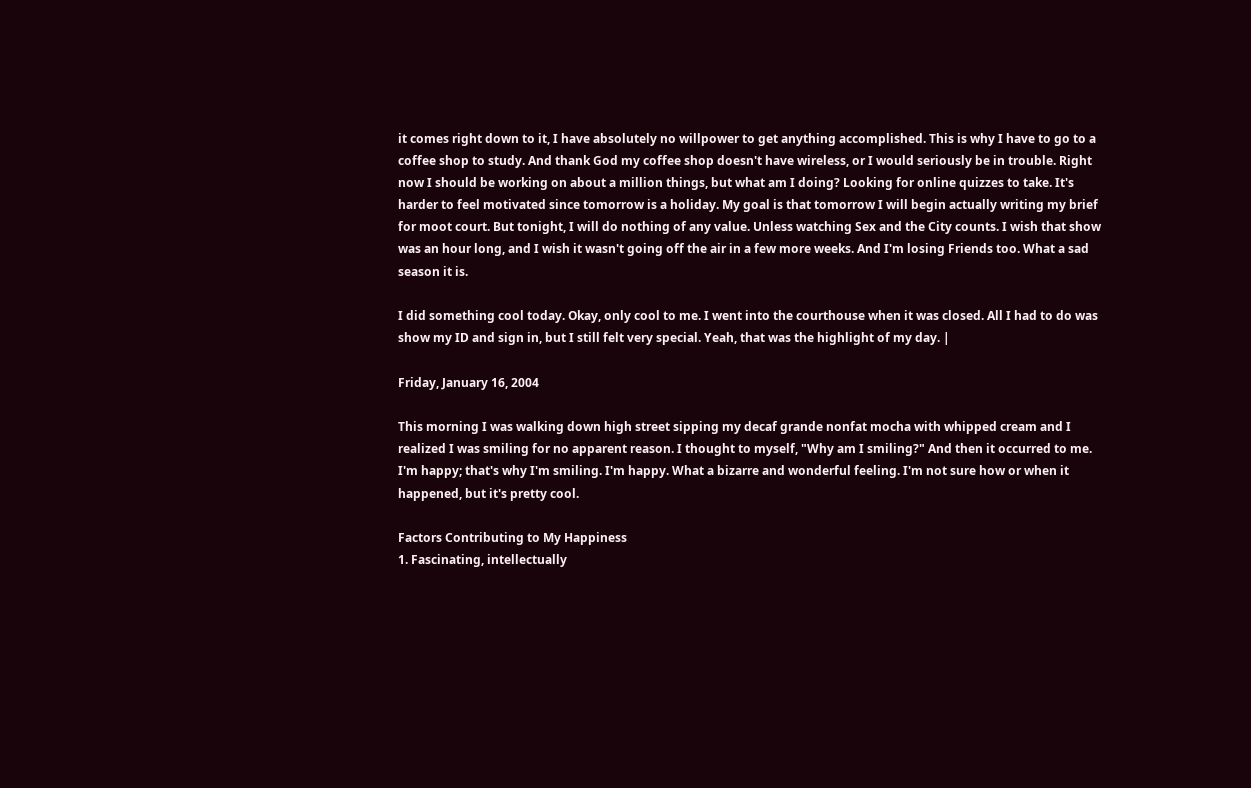it comes right down to it, I have absolutely no willpower to get anything accomplished. This is why I have to go to a coffee shop to study. And thank God my coffee shop doesn't have wireless, or I would seriously be in trouble. Right now I should be working on about a million things, but what am I doing? Looking for online quizzes to take. It's harder to feel motivated since tomorrow is a holiday. My goal is that tomorrow I will begin actually writing my brief for moot court. But tonight, I will do nothing of any value. Unless watching Sex and the City counts. I wish that show was an hour long, and I wish it wasn't going off the air in a few more weeks. And I'm losing Friends too. What a sad season it is.

I did something cool today. Okay, only cool to me. I went into the courthouse when it was closed. All I had to do was show my ID and sign in, but I still felt very special. Yeah, that was the highlight of my day. |

Friday, January 16, 2004

This morning I was walking down high street sipping my decaf grande nonfat mocha with whipped cream and I realized I was smiling for no apparent reason. I thought to myself, "Why am I smiling?" And then it occurred to me. I'm happy; that's why I'm smiling. I'm happy. What a bizarre and wonderful feeling. I'm not sure how or when it happened, but it's pretty cool.

Factors Contributing to My Happiness
1. Fascinating, intellectually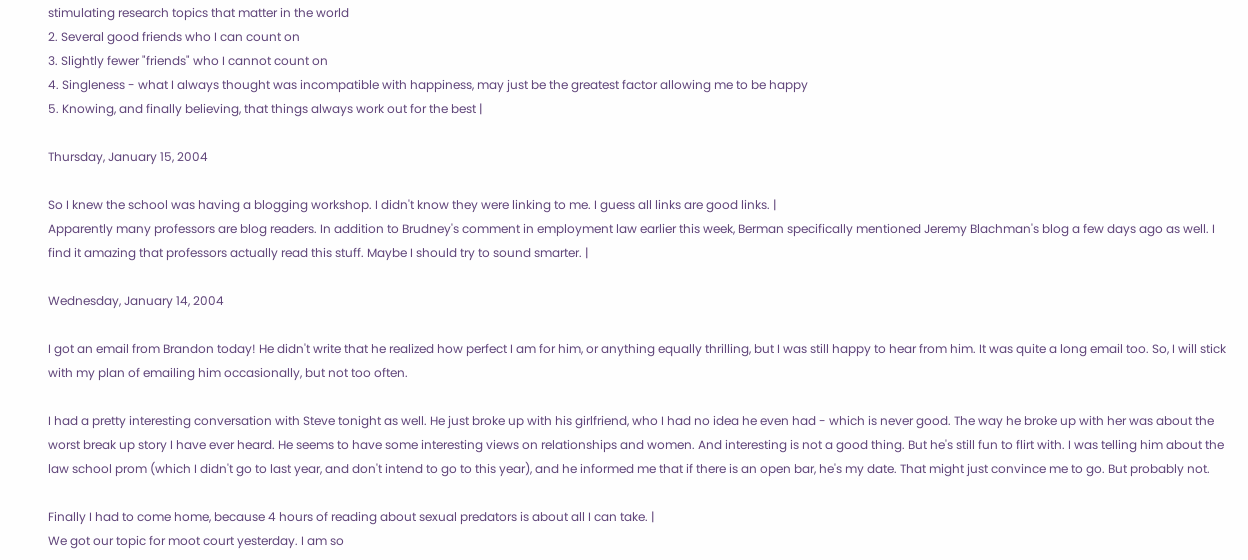stimulating research topics that matter in the world
2. Several good friends who I can count on
3. Slightly fewer "friends" who I cannot count on
4. Singleness - what I always thought was incompatible with happiness, may just be the greatest factor allowing me to be happy
5. Knowing, and finally believing, that things always work out for the best |

Thursday, January 15, 2004

So I knew the school was having a blogging workshop. I didn't know they were linking to me. I guess all links are good links. |
Apparently many professors are blog readers. In addition to Brudney's comment in employment law earlier this week, Berman specifically mentioned Jeremy Blachman's blog a few days ago as well. I find it amazing that professors actually read this stuff. Maybe I should try to sound smarter. |

Wednesday, January 14, 2004

I got an email from Brandon today! He didn't write that he realized how perfect I am for him, or anything equally thrilling, but I was still happy to hear from him. It was quite a long email too. So, I will stick with my plan of emailing him occasionally, but not too often.

I had a pretty interesting conversation with Steve tonight as well. He just broke up with his girlfriend, who I had no idea he even had - which is never good. The way he broke up with her was about the worst break up story I have ever heard. He seems to have some interesting views on relationships and women. And interesting is not a good thing. But he's still fun to flirt with. I was telling him about the law school prom (which I didn't go to last year, and don't intend to go to this year), and he informed me that if there is an open bar, he's my date. That might just convince me to go. But probably not.

Finally I had to come home, because 4 hours of reading about sexual predators is about all I can take. |
We got our topic for moot court yesterday. I am so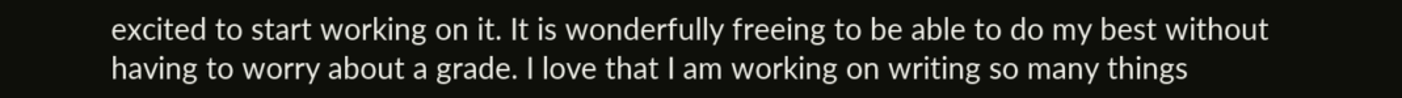excited to start working on it. It is wonderfully freeing to be able to do my best without having to worry about a grade. I love that I am working on writing so many things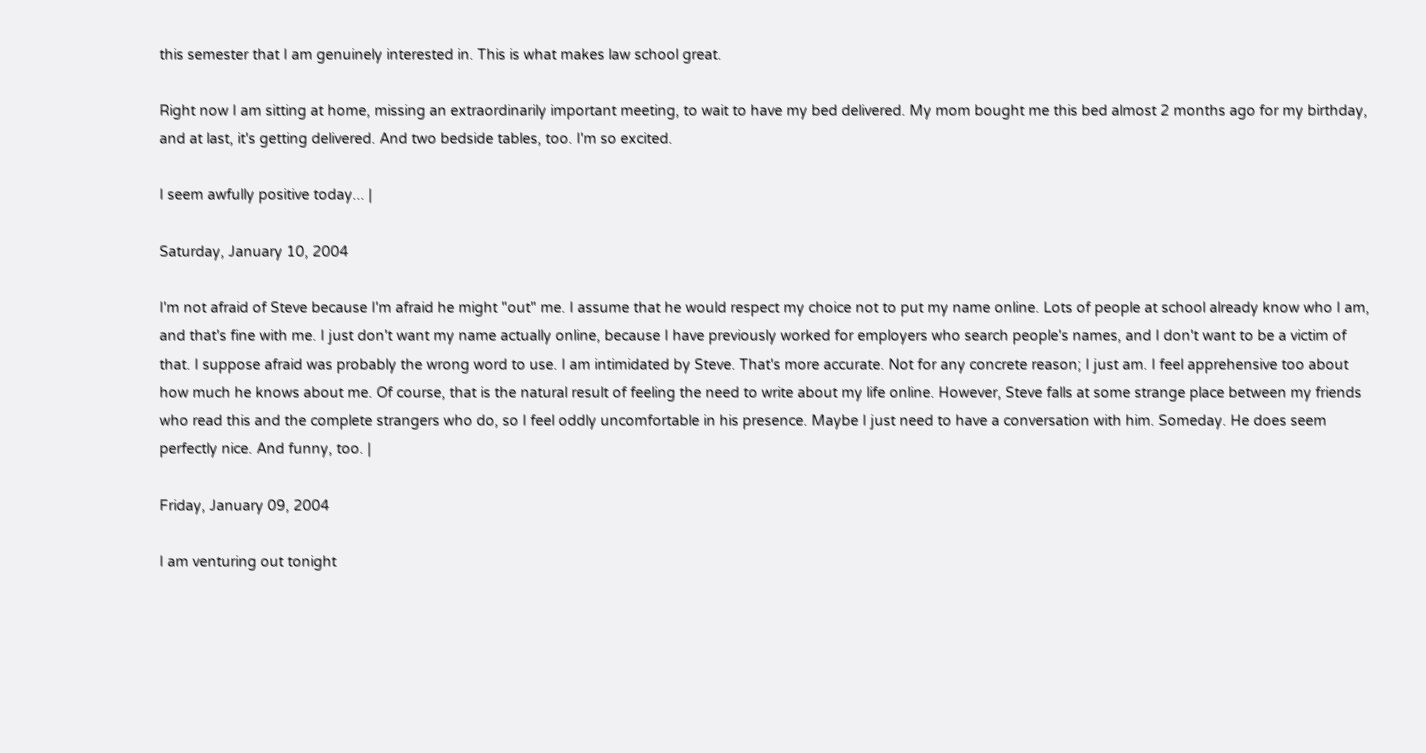this semester that I am genuinely interested in. This is what makes law school great.

Right now I am sitting at home, missing an extraordinarily important meeting, to wait to have my bed delivered. My mom bought me this bed almost 2 months ago for my birthday, and at last, it's getting delivered. And two bedside tables, too. I'm so excited.

I seem awfully positive today... |

Saturday, January 10, 2004

I'm not afraid of Steve because I'm afraid he might "out" me. I assume that he would respect my choice not to put my name online. Lots of people at school already know who I am, and that's fine with me. I just don't want my name actually online, because I have previously worked for employers who search people's names, and I don't want to be a victim of that. I suppose afraid was probably the wrong word to use. I am intimidated by Steve. That's more accurate. Not for any concrete reason; I just am. I feel apprehensive too about how much he knows about me. Of course, that is the natural result of feeling the need to write about my life online. However, Steve falls at some strange place between my friends who read this and the complete strangers who do, so I feel oddly uncomfortable in his presence. Maybe I just need to have a conversation with him. Someday. He does seem perfectly nice. And funny, too. |

Friday, January 09, 2004

I am venturing out tonight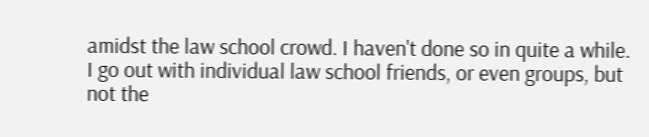amidst the law school crowd. I haven't done so in quite a while. I go out with individual law school friends, or even groups, but not the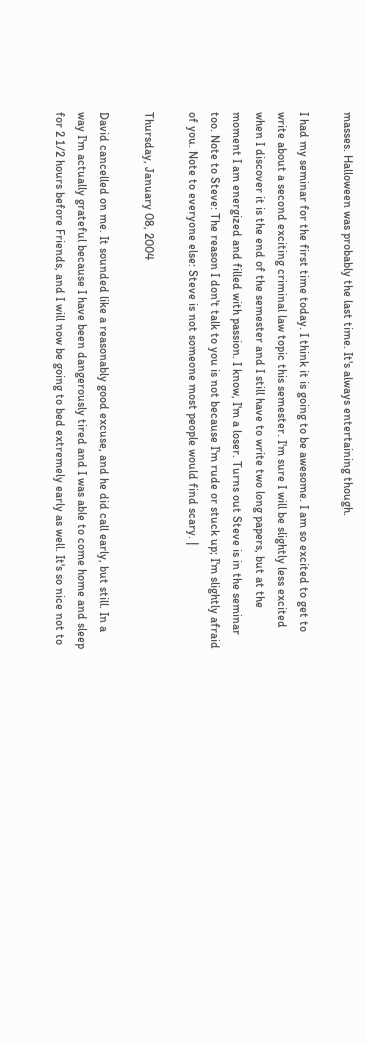masses. Halloween was probably the last time. It's always entertaining though.

I had my seminar for the first time today. I think it is going to be awesome. I am so excited to get to write about a second exciting criminal law topic this semester. I'm sure I will be slightly less excited when I discover it is the end of the semester and I still have to write two long papers, but at the moment I am energized and filled with passion. I know, I'm a loser. Turns out Steve is in the seminar too. Note to Steve: The reason I don't talk to you is not because I'm rude or stuck up; I'm slightly afraid of you. Note to everyone else: Steve is not someone most people would find scary. |

Thursday, January 08, 2004

David cancelled on me. It sounded like a reasonably good excuse, and he did call early, but still. In a way I'm actually grateful because I have been dangerously tired and I was able to come home and sleep for 2 1/2 hours before Friends, and I will now be going to bed extremely early as well. It's so nice not to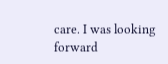care. I was looking forward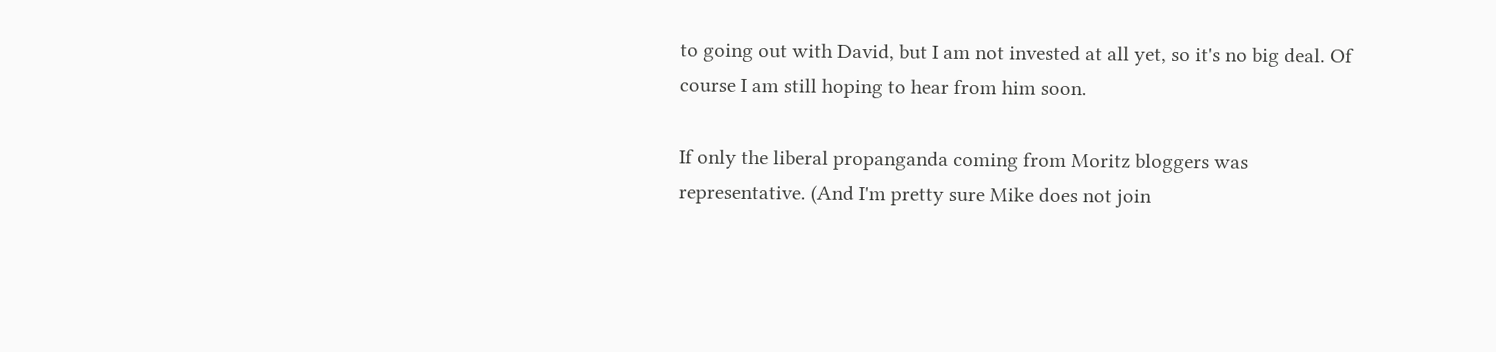to going out with David, but I am not invested at all yet, so it's no big deal. Of course I am still hoping to hear from him soon.

If only the liberal propanganda coming from Moritz bloggers was representative. (And I'm pretty sure Mike does not join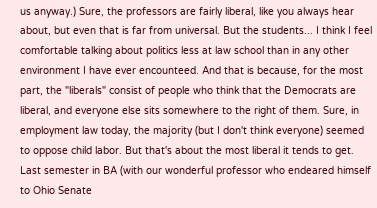us anyway.) Sure, the professors are fairly liberal, like you always hear about, but even that is far from universal. But the students... I think I feel comfortable talking about politics less at law school than in any other environment I have ever encounteed. And that is because, for the most part, the "liberals" consist of people who think that the Democrats are liberal, and everyone else sits somewhere to the right of them. Sure, in employment law today, the majority (but I don't think everyone) seemed to oppose child labor. But that's about the most liberal it tends to get. Last semester in BA (with our wonderful professor who endeared himself to Ohio Senate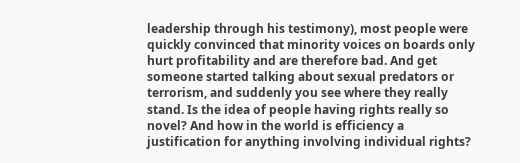leadership through his testimony), most people were quickly convinced that minority voices on boards only hurt profitability and are therefore bad. And get someone started talking about sexual predators or terrorism, and suddenly you see where they really stand. Is the idea of people having rights really so novel? And how in the world is efficiency a justification for anything involving individual rights?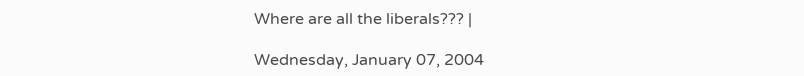Where are all the liberals??? |

Wednesday, January 07, 2004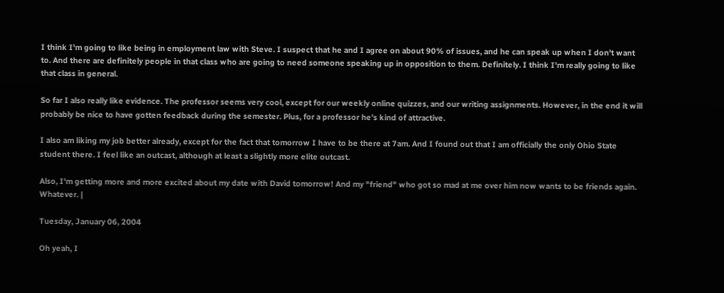I think I'm going to like being in employment law with Steve. I suspect that he and I agree on about 90% of issues, and he can speak up when I don't want to. And there are definitely people in that class who are going to need someone speaking up in opposition to them. Definitely. I think I'm really going to like that class in general.

So far I also really like evidence. The professor seems very cool, except for our weekly online quizzes, and our writing assignments. However, in the end it will probably be nice to have gotten feedback during the semester. Plus, for a professor he's kind of attractive.

I also am liking my job better already, except for the fact that tomorrow I have to be there at 7am. And I found out that I am officially the only Ohio State student there. I feel like an outcast, although at least a slightly more elite outcast.

Also, I'm getting more and more excited about my date with David tomorrow! And my "friend" who got so mad at me over him now wants to be friends again. Whatever. |

Tuesday, January 06, 2004

Oh yeah, I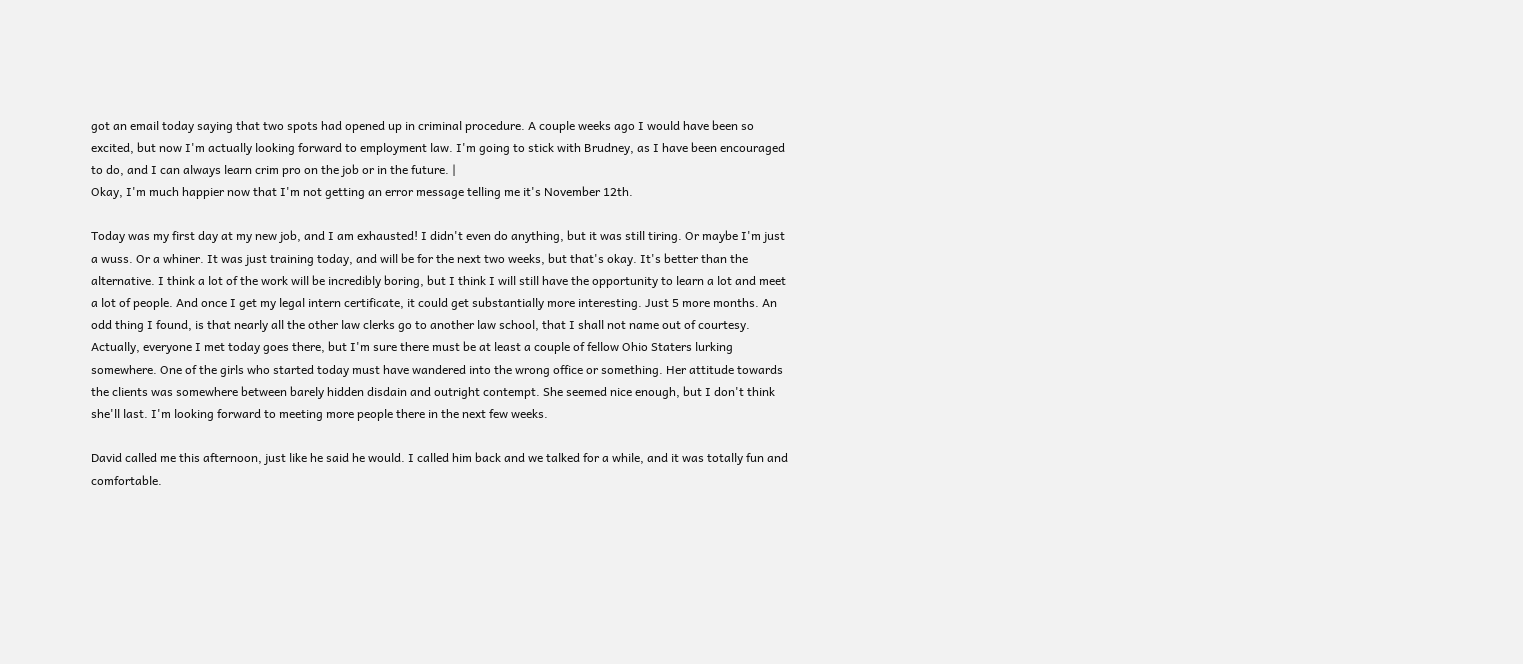got an email today saying that two spots had opened up in criminal procedure. A couple weeks ago I would have been so excited, but now I'm actually looking forward to employment law. I'm going to stick with Brudney, as I have been encouraged to do, and I can always learn crim pro on the job or in the future. |
Okay, I'm much happier now that I'm not getting an error message telling me it's November 12th.

Today was my first day at my new job, and I am exhausted! I didn't even do anything, but it was still tiring. Or maybe I'm just a wuss. Or a whiner. It was just training today, and will be for the next two weeks, but that's okay. It's better than the alternative. I think a lot of the work will be incredibly boring, but I think I will still have the opportunity to learn a lot and meet a lot of people. And once I get my legal intern certificate, it could get substantially more interesting. Just 5 more months. An odd thing I found, is that nearly all the other law clerks go to another law school, that I shall not name out of courtesy. Actually, everyone I met today goes there, but I'm sure there must be at least a couple of fellow Ohio Staters lurking somewhere. One of the girls who started today must have wandered into the wrong office or something. Her attitude towards the clients was somewhere between barely hidden disdain and outright contempt. She seemed nice enough, but I don't think she'll last. I'm looking forward to meeting more people there in the next few weeks.

David called me this afternoon, just like he said he would. I called him back and we talked for a while, and it was totally fun and comfortable.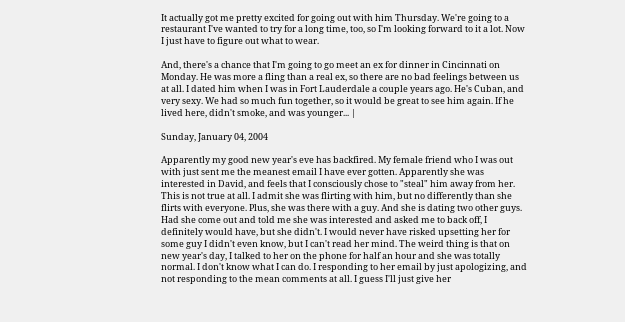It actually got me pretty excited for going out with him Thursday. We're going to a restaurant I've wanted to try for a long time, too, so I'm looking forward to it a lot. Now I just have to figure out what to wear.

And, there's a chance that I'm going to go meet an ex for dinner in Cincinnati on Monday. He was more a fling than a real ex, so there are no bad feelings between us at all. I dated him when I was in Fort Lauderdale a couple years ago. He's Cuban, and very sexy. We had so much fun together, so it would be great to see him again. If he lived here, didn't smoke, and was younger... |

Sunday, January 04, 2004

Apparently my good new year's eve has backfired. My female friend who I was out with just sent me the meanest email I have ever gotten. Apparently she was interested in David, and feels that I consciously chose to "steal" him away from her. This is not true at all. I admit she was flirting with him, but no differently than she flirts with everyone. Plus, she was there with a guy. And she is dating two other guys. Had she come out and told me she was interested and asked me to back off, I definitely would have, but she didn't. I would never have risked upsetting her for some guy I didn't even know, but I can't read her mind. The weird thing is that on new year's day, I talked to her on the phone for half an hour and she was totally normal. I don't know what I can do. I responding to her email by just apologizing, and not responding to the mean comments at all. I guess I'll just give her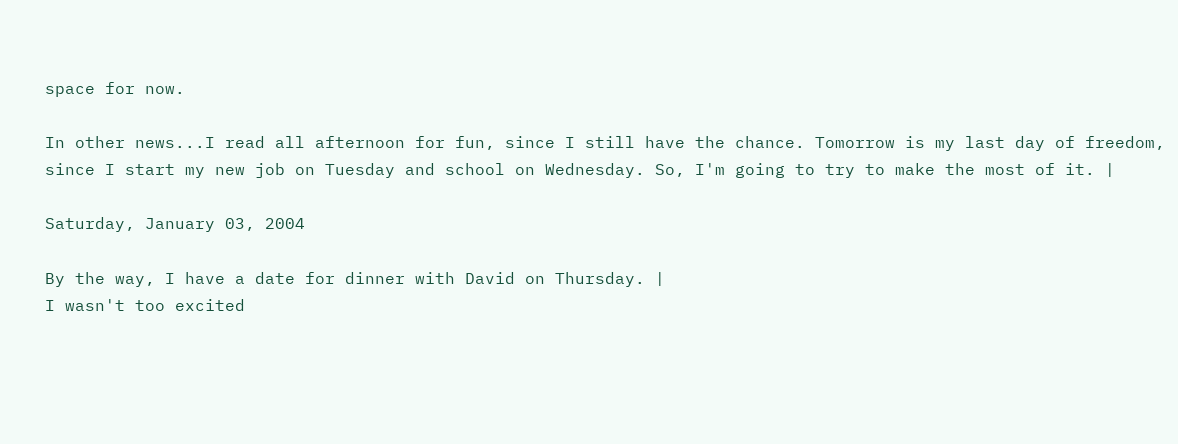space for now.

In other news...I read all afternoon for fun, since I still have the chance. Tomorrow is my last day of freedom, since I start my new job on Tuesday and school on Wednesday. So, I'm going to try to make the most of it. |

Saturday, January 03, 2004

By the way, I have a date for dinner with David on Thursday. |
I wasn't too excited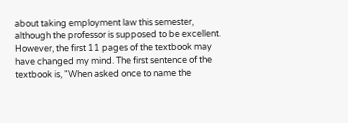about taking employment law this semester, although the professor is supposed to be excellent. However, the first 11 pages of the textbook may have changed my mind. The first sentence of the textbook is, "When asked once to name the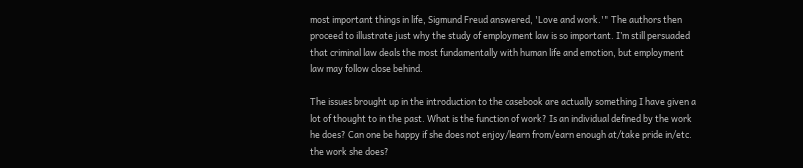most important things in life, Sigmund Freud answered, 'Love and work.'" The authors then proceed to illustrate just why the study of employment law is so important. I’m still persuaded that criminal law deals the most fundamentally with human life and emotion, but employment law may follow close behind.

The issues brought up in the introduction to the casebook are actually something I have given a lot of thought to in the past. What is the function of work? Is an individual defined by the work he does? Can one be happy if she does not enjoy/learn from/earn enough at/take pride in/etc. the work she does?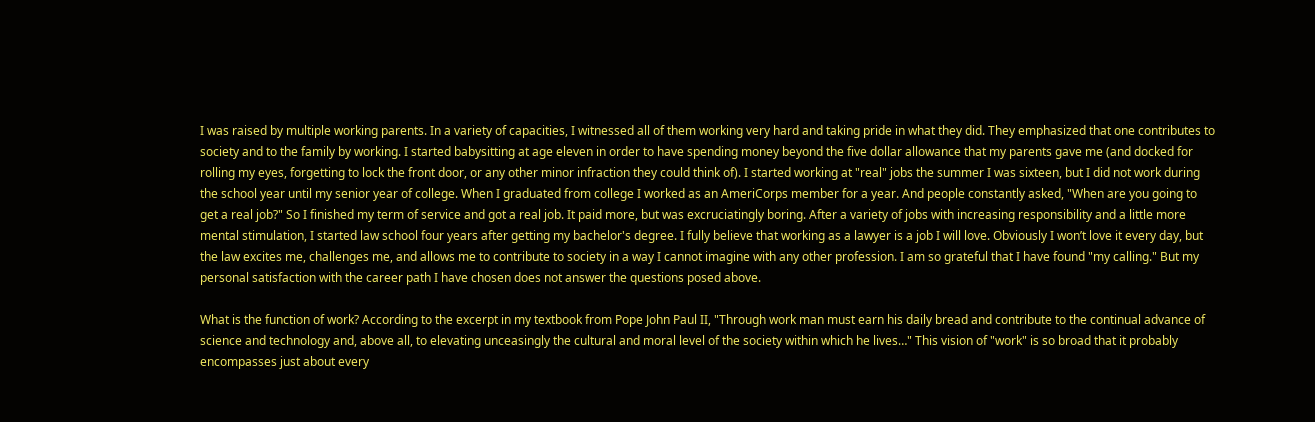I was raised by multiple working parents. In a variety of capacities, I witnessed all of them working very hard and taking pride in what they did. They emphasized that one contributes to society and to the family by working. I started babysitting at age eleven in order to have spending money beyond the five dollar allowance that my parents gave me (and docked for rolling my eyes, forgetting to lock the front door, or any other minor infraction they could think of). I started working at "real" jobs the summer I was sixteen, but I did not work during the school year until my senior year of college. When I graduated from college I worked as an AmeriCorps member for a year. And people constantly asked, "When are you going to get a real job?" So I finished my term of service and got a real job. It paid more, but was excruciatingly boring. After a variety of jobs with increasing responsibility and a little more mental stimulation, I started law school four years after getting my bachelor's degree. I fully believe that working as a lawyer is a job I will love. Obviously I won’t love it every day, but the law excites me, challenges me, and allows me to contribute to society in a way I cannot imagine with any other profession. I am so grateful that I have found "my calling." But my personal satisfaction with the career path I have chosen does not answer the questions posed above.

What is the function of work? According to the excerpt in my textbook from Pope John Paul II, "Through work man must earn his daily bread and contribute to the continual advance of science and technology and, above all, to elevating unceasingly the cultural and moral level of the society within which he lives…" This vision of "work" is so broad that it probably encompasses just about every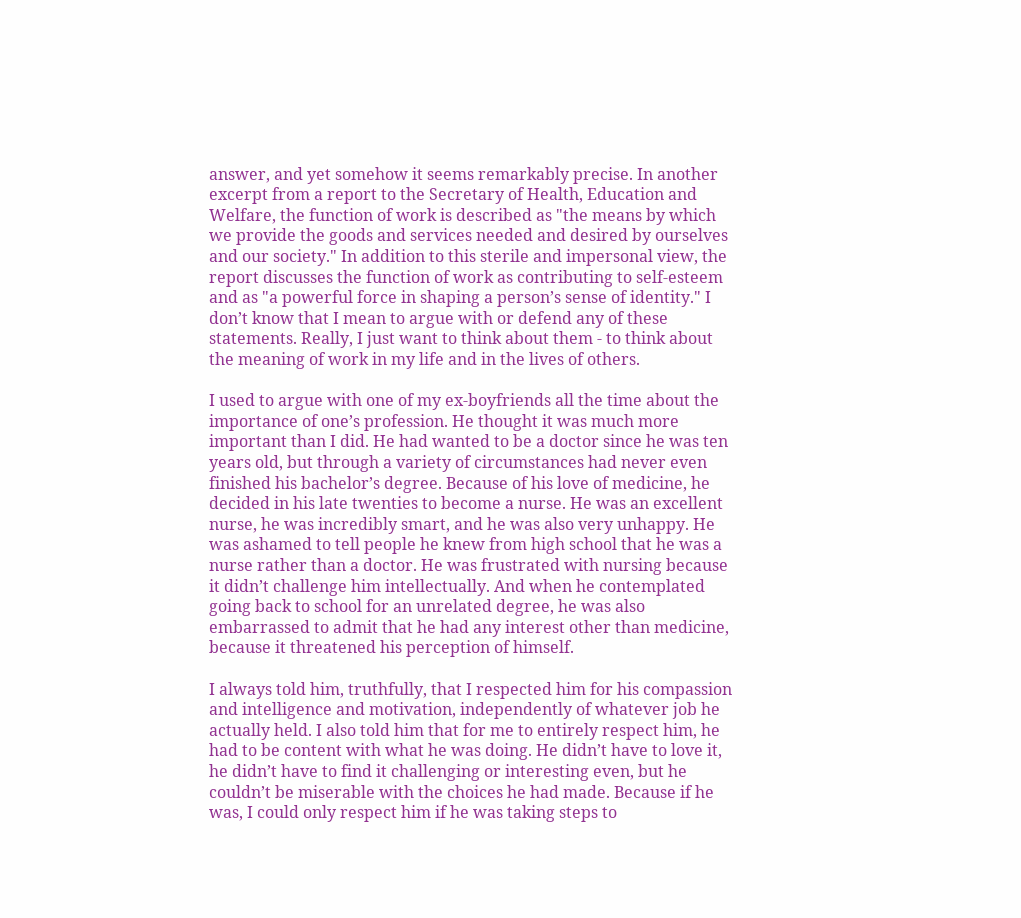answer, and yet somehow it seems remarkably precise. In another excerpt from a report to the Secretary of Health, Education and Welfare, the function of work is described as "the means by which we provide the goods and services needed and desired by ourselves and our society." In addition to this sterile and impersonal view, the report discusses the function of work as contributing to self-esteem and as "a powerful force in shaping a person’s sense of identity." I don’t know that I mean to argue with or defend any of these statements. Really, I just want to think about them - to think about the meaning of work in my life and in the lives of others.

I used to argue with one of my ex-boyfriends all the time about the importance of one’s profession. He thought it was much more important than I did. He had wanted to be a doctor since he was ten years old, but through a variety of circumstances had never even finished his bachelor’s degree. Because of his love of medicine, he decided in his late twenties to become a nurse. He was an excellent nurse, he was incredibly smart, and he was also very unhappy. He was ashamed to tell people he knew from high school that he was a nurse rather than a doctor. He was frustrated with nursing because it didn’t challenge him intellectually. And when he contemplated going back to school for an unrelated degree, he was also embarrassed to admit that he had any interest other than medicine, because it threatened his perception of himself.

I always told him, truthfully, that I respected him for his compassion and intelligence and motivation, independently of whatever job he actually held. I also told him that for me to entirely respect him, he had to be content with what he was doing. He didn’t have to love it, he didn’t have to find it challenging or interesting even, but he couldn’t be miserable with the choices he had made. Because if he was, I could only respect him if he was taking steps to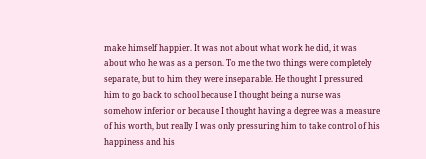make himself happier. It was not about what work he did, it was about who he was as a person. To me the two things were completely separate, but to him they were inseparable. He thought I pressured him to go back to school because I thought being a nurse was somehow inferior or because I thought having a degree was a measure of his worth, but really I was only pressuring him to take control of his happiness and his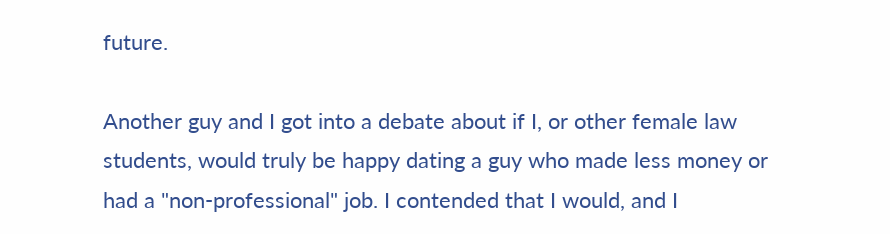future.

Another guy and I got into a debate about if I, or other female law students, would truly be happy dating a guy who made less money or had a "non-professional" job. I contended that I would, and I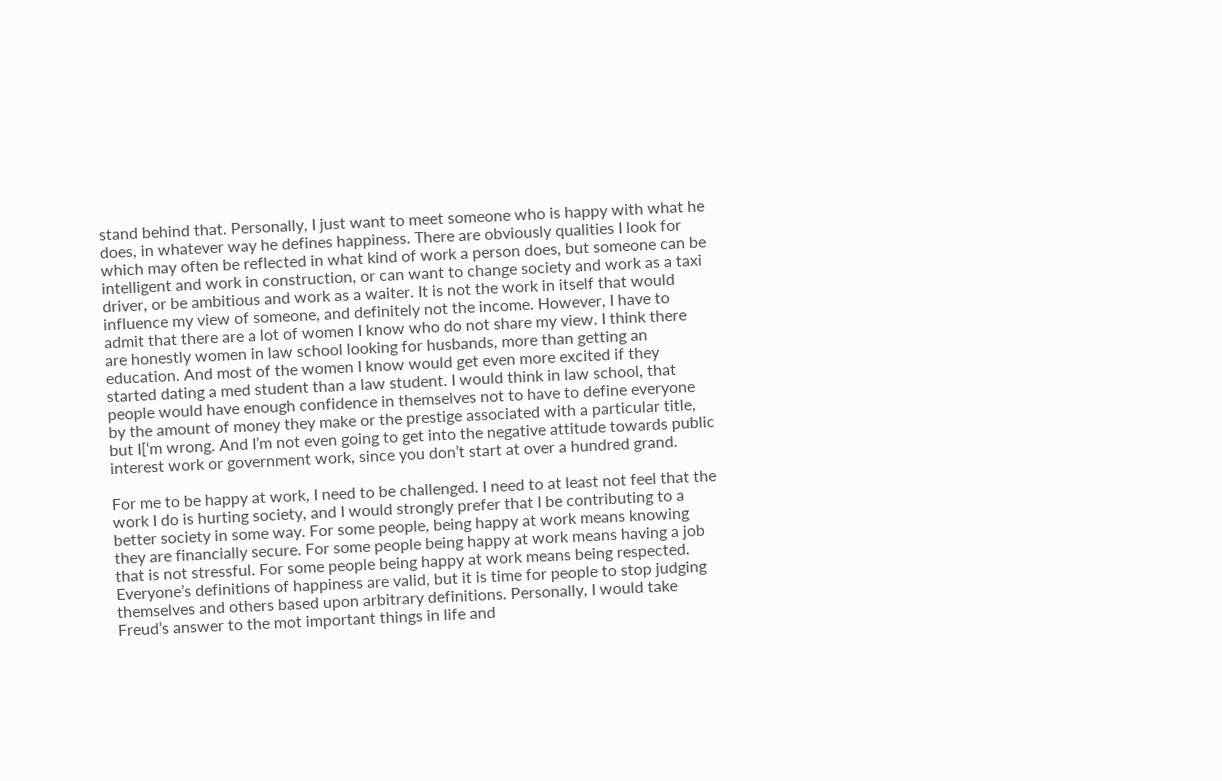stand behind that. Personally, I just want to meet someone who is happy with what he does, in whatever way he defines happiness. There are obviously qualities I look for which may often be reflected in what kind of work a person does, but someone can be intelligent and work in construction, or can want to change society and work as a taxi driver, or be ambitious and work as a waiter. It is not the work in itself that would influence my view of someone, and definitely not the income. However, I have to admit that there are a lot of women I know who do not share my view. I think there are honestly women in law school looking for husbands, more than getting an education. And most of the women I know would get even more excited if they started dating a med student than a law student. I would think in law school, that people would have enough confidence in themselves not to have to define everyone by the amount of money they make or the prestige associated with a particular title, but I[‘m wrong. And I’m not even going to get into the negative attitude towards public interest work or government work, since you don’t start at over a hundred grand.

For me to be happy at work, I need to be challenged. I need to at least not feel that the work I do is hurting society, and I would strongly prefer that I be contributing to a better society in some way. For some people, being happy at work means knowing they are financially secure. For some people being happy at work means having a job that is not stressful. For some people being happy at work means being respected. Everyone’s definitions of happiness are valid, but it is time for people to stop judging themselves and others based upon arbitrary definitions. Personally, I would take Freud’s answer to the mot important things in life and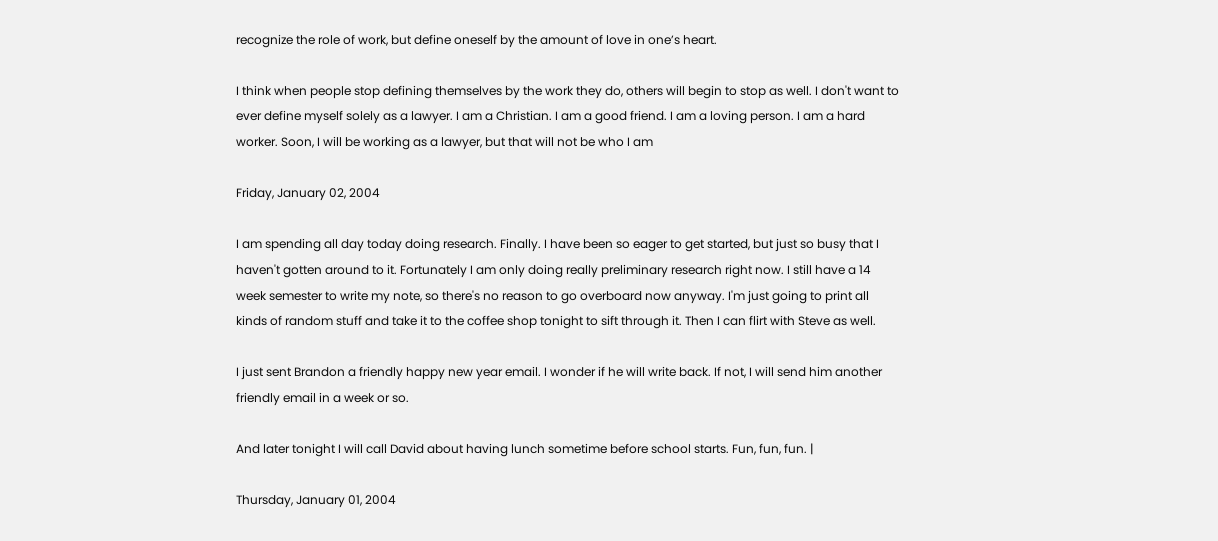recognize the role of work, but define oneself by the amount of love in one’s heart.

I think when people stop defining themselves by the work they do, others will begin to stop as well. I don't want to ever define myself solely as a lawyer. I am a Christian. I am a good friend. I am a loving person. I am a hard worker. Soon, I will be working as a lawyer, but that will not be who I am

Friday, January 02, 2004

I am spending all day today doing research. Finally. I have been so eager to get started, but just so busy that I haven't gotten around to it. Fortunately I am only doing really preliminary research right now. I still have a 14 week semester to write my note, so there's no reason to go overboard now anyway. I'm just going to print all kinds of random stuff and take it to the coffee shop tonight to sift through it. Then I can flirt with Steve as well.

I just sent Brandon a friendly happy new year email. I wonder if he will write back. If not, I will send him another friendly email in a week or so.

And later tonight I will call David about having lunch sometime before school starts. Fun, fun, fun. |

Thursday, January 01, 2004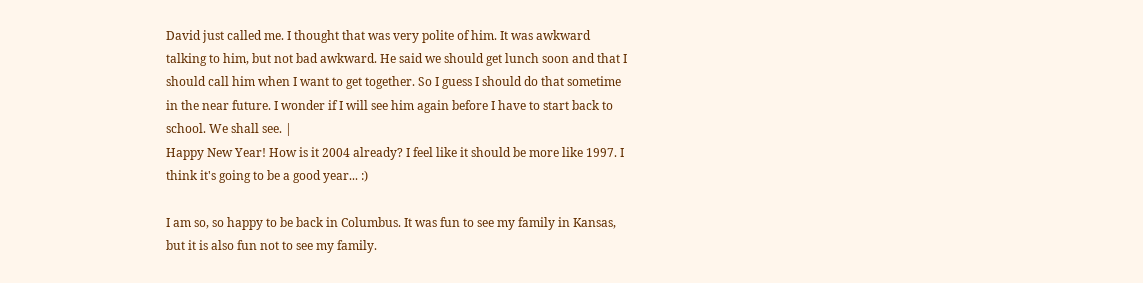David just called me. I thought that was very polite of him. It was awkward talking to him, but not bad awkward. He said we should get lunch soon and that I should call him when I want to get together. So I guess I should do that sometime in the near future. I wonder if I will see him again before I have to start back to school. We shall see. |
Happy New Year! How is it 2004 already? I feel like it should be more like 1997. I think it's going to be a good year... :)

I am so, so happy to be back in Columbus. It was fun to see my family in Kansas, but it is also fun not to see my family.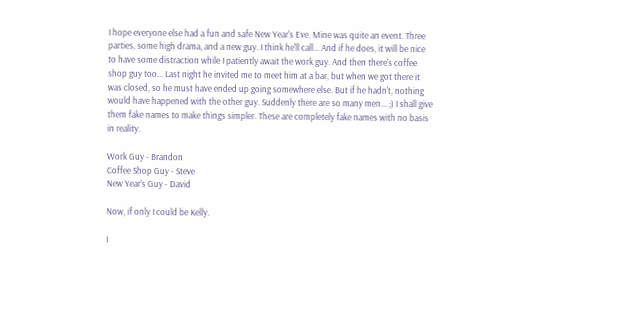I hope everyone else had a fun and safe New Year's Eve. Mine was quite an event. Three parties, some high drama, and a new guy. I think he'll call... And if he does, it will be nice to have some distraction while I patiently await the work guy. And then there's coffee shop guy too... Last night he invited me to meet him at a bar, but when we got there it was closed, so he must have ended up going somewhere else. But if he hadn't, nothing would have happened with the other guy. Suddenly there are so many men... ;) I shall give them fake names to make things simpler. These are completely fake names with no basis in reality.

Work Guy - Brandon
Coffee Shop Guy - Steve
New Year's Guy - David

Now, if only I could be Kelly.

I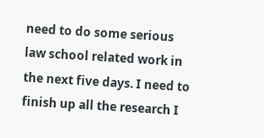need to do some serious law school related work in the next five days. I need to finish up all the research I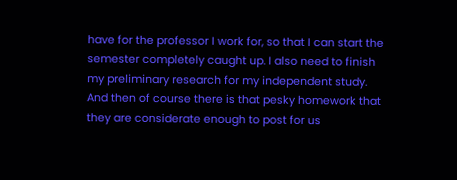have for the professor I work for, so that I can start the semester completely caught up. I also need to finish my preliminary research for my independent study. And then of course there is that pesky homework that they are considerate enough to post for us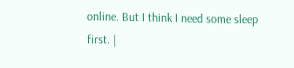online. But I think I need some sleep first. |